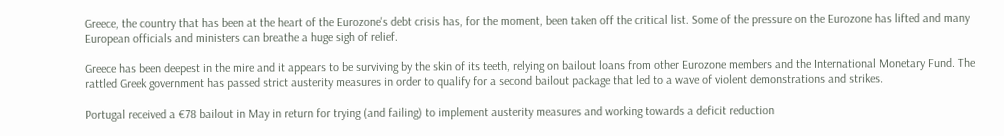Greece, the country that has been at the heart of the Eurozone's debt crisis has, for the moment, been taken off the critical list. Some of the pressure on the Eurozone has lifted and many European officials and ministers can breathe a huge sigh of relief.

Greece has been deepest in the mire and it appears to be surviving by the skin of its teeth, relying on bailout loans from other Eurozone members and the International Monetary Fund. The rattled Greek government has passed strict austerity measures in order to qualify for a second bailout package that led to a wave of violent demonstrations and strikes.

Portugal received a €78 bailout in May in return for trying (and failing) to implement austerity measures and working towards a deficit reduction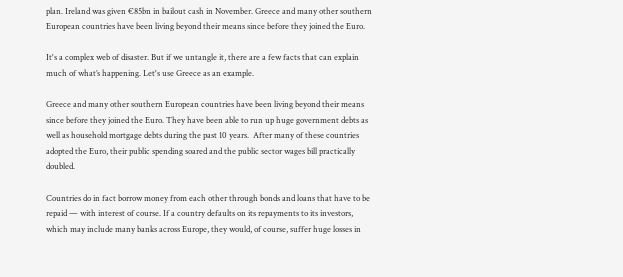plan. Ireland was given €85bn in bailout cash in November. Greece and many other southern European countries have been living beyond their means since before they joined the Euro.

It's a complex web of disaster. But if we untangle it, there are a few facts that can explain much of what’s happening. Let's use Greece as an example.

Greece and many other southern European countries have been living beyond their means since before they joined the Euro. They have been able to run up huge government debts as well as household mortgage debts during the past 10 years.  After many of these countries adopted the Euro, their public spending soared and the public sector wages bill practically doubled.

Countries do in fact borrow money from each other through bonds and loans that have to be repaid — with interest of course. If a country defaults on its repayments to its investors, which may include many banks across Europe, they would, of course, suffer huge losses in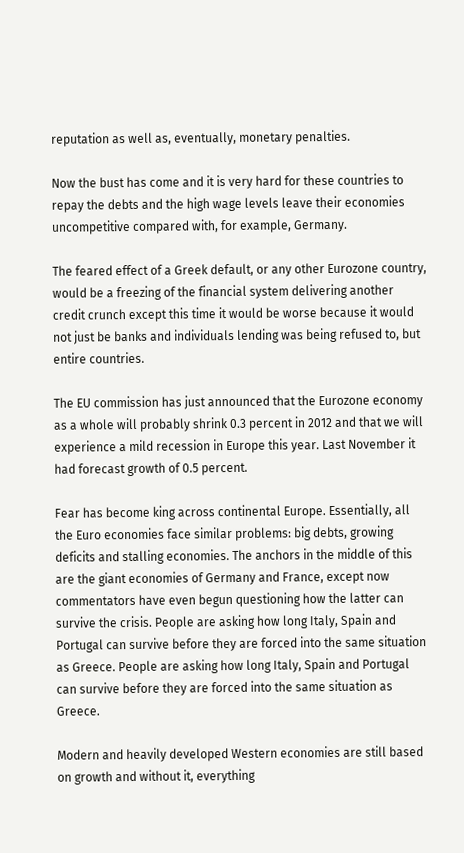reputation as well as, eventually, monetary penalties.

Now the bust has come and it is very hard for these countries to repay the debts and the high wage levels leave their economies uncompetitive compared with, for example, Germany.

The feared effect of a Greek default, or any other Eurozone country, would be a freezing of the financial system delivering another credit crunch except this time it would be worse because it would not just be banks and individuals lending was being refused to, but entire countries.

The EU commission has just announced that the Eurozone economy as a whole will probably shrink 0.3 percent in 2012 and that we will experience a mild recession in Europe this year. Last November it had forecast growth of 0.5 percent.

Fear has become king across continental Europe. Essentially, all the Euro economies face similar problems: big debts, growing deficits and stalling economies. The anchors in the middle of this are the giant economies of Germany and France, except now commentators have even begun questioning how the latter can survive the crisis. People are asking how long Italy, Spain and Portugal can survive before they are forced into the same situation as Greece. People are asking how long Italy, Spain and Portugal can survive before they are forced into the same situation as Greece.

Modern and heavily developed Western economies are still based on growth and without it, everything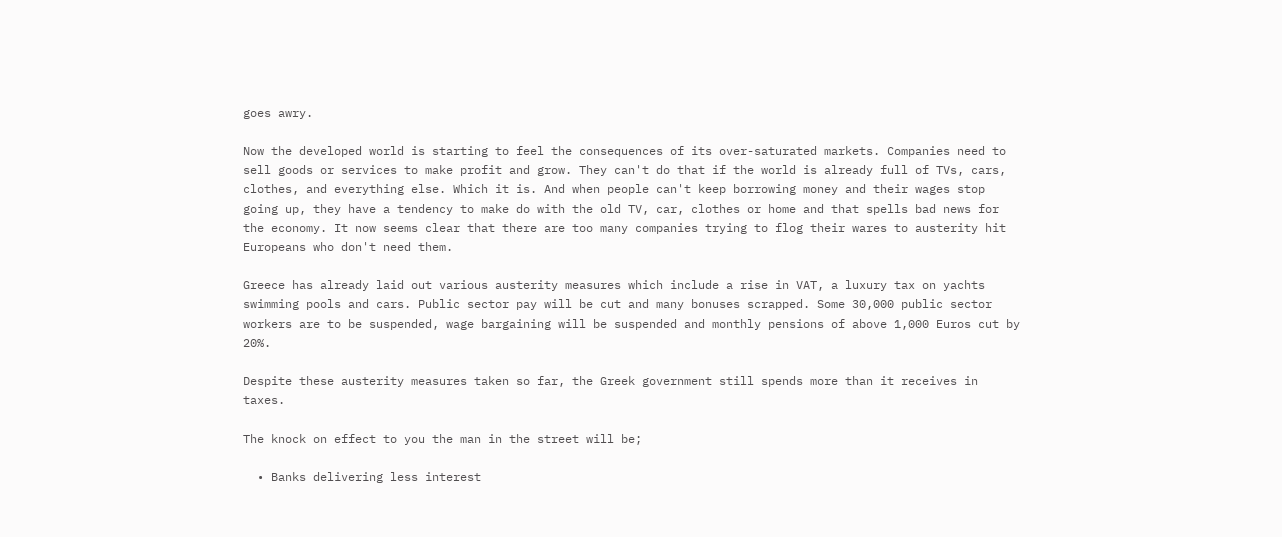goes awry.

Now the developed world is starting to feel the consequences of its over-saturated markets. Companies need to sell goods or services to make profit and grow. They can't do that if the world is already full of TVs, cars, clothes, and everything else. Which it is. And when people can't keep borrowing money and their wages stop going up, they have a tendency to make do with the old TV, car, clothes or home and that spells bad news for the economy. It now seems clear that there are too many companies trying to flog their wares to austerity hit Europeans who don't need them.

Greece has already laid out various austerity measures which include a rise in VAT, a luxury tax on yachts swimming pools and cars. Public sector pay will be cut and many bonuses scrapped. Some 30,000 public sector workers are to be suspended, wage bargaining will be suspended and monthly pensions of above 1,000 Euros cut by 20%.

Despite these austerity measures taken so far, the Greek government still spends more than it receives in taxes.

The knock on effect to you the man in the street will be;

  • Banks delivering less interest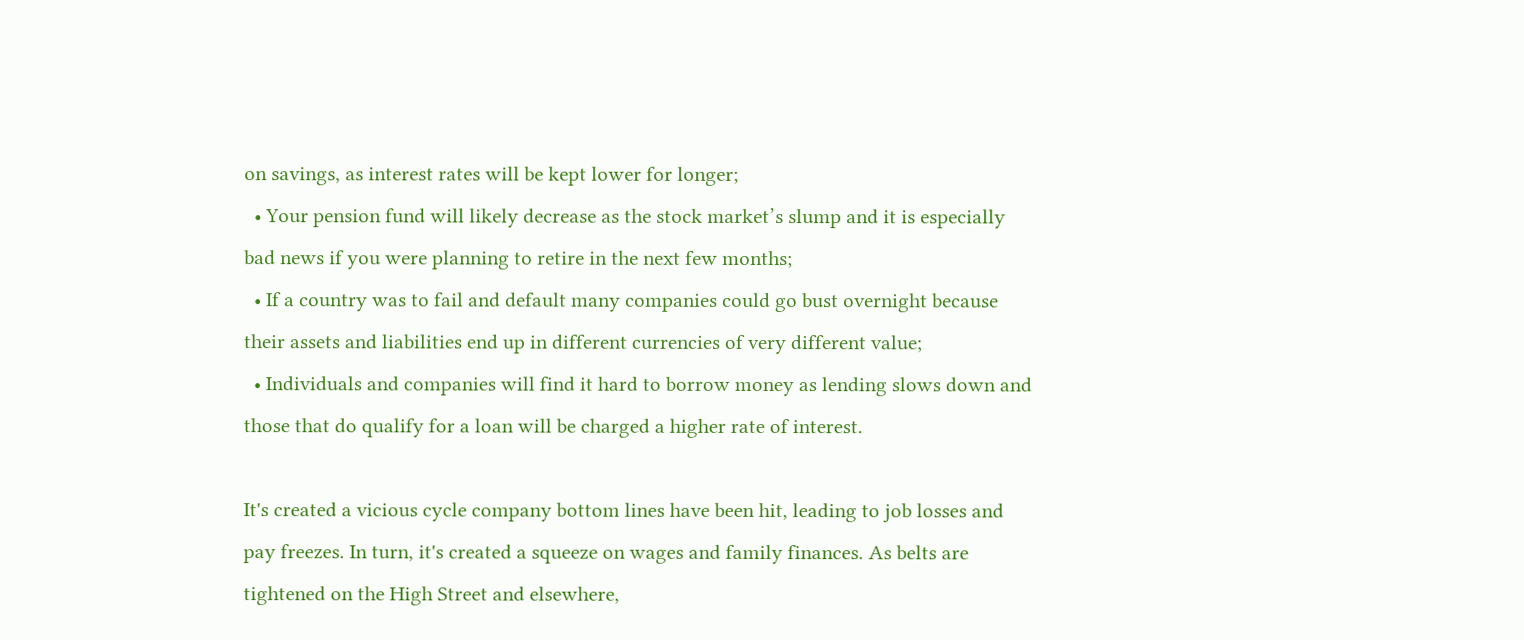on savings, as interest rates will be kept lower for longer;
  • Your pension fund will likely decrease as the stock market’s slump and it is especially bad news if you were planning to retire in the next few months;
  • If a country was to fail and default many companies could go bust overnight because their assets and liabilities end up in different currencies of very different value;
  • Individuals and companies will find it hard to borrow money as lending slows down and those that do qualify for a loan will be charged a higher rate of interest.

It's created a vicious cycle company bottom lines have been hit, leading to job losses and pay freezes. In turn, it's created a squeeze on wages and family finances. As belts are tightened on the High Street and elsewhere,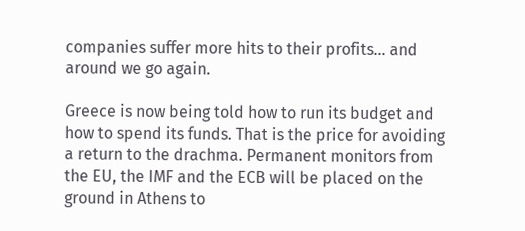companies suffer more hits to their profits… and around we go again.

Greece is now being told how to run its budget and how to spend its funds. That is the price for avoiding a return to the drachma. Permanent monitors from the EU, the IMF and the ECB will be placed on the ground in Athens to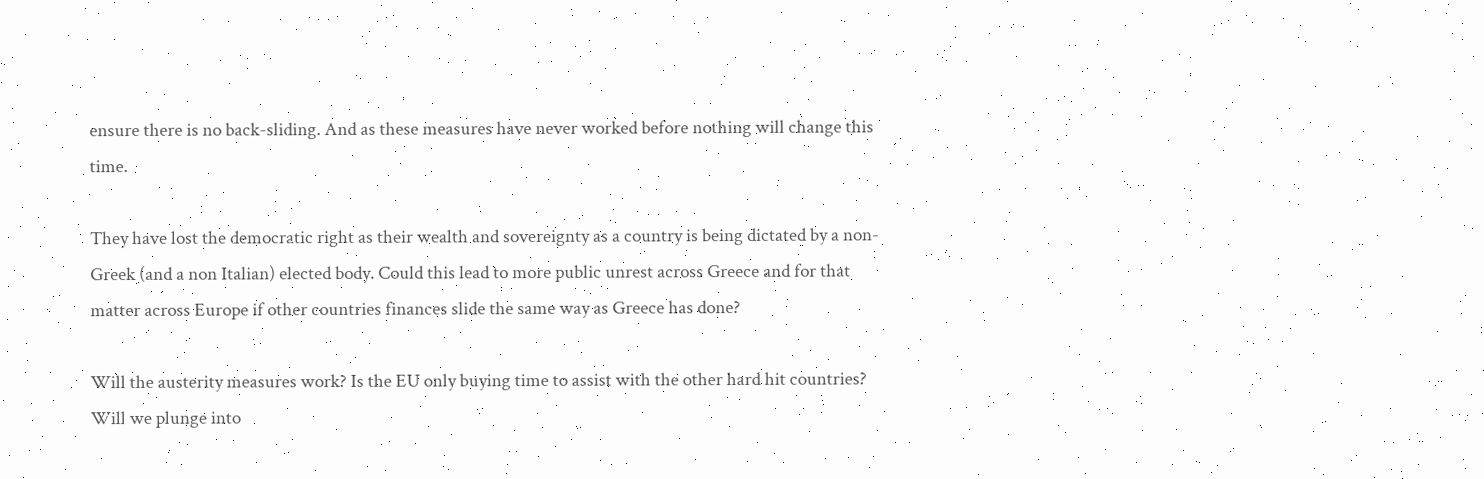ensure there is no back-sliding. And as these measures have never worked before nothing will change this time.

They have lost the democratic right as their wealth and sovereignty as a country is being dictated by a non-Greek (and a non Italian) elected body. Could this lead to more public unrest across Greece and for that matter across Europe if other countries finances slide the same way as Greece has done?

Will the austerity measures work? Is the EU only buying time to assist with the other hard hit countries? Will we plunge into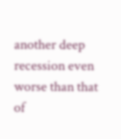another deep recession even worse than that of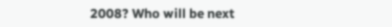2008? Who will be next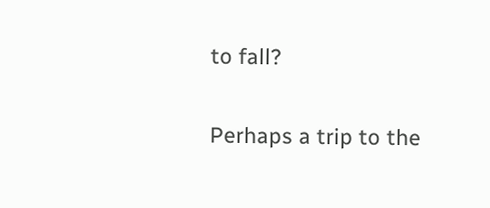to fall?

Perhaps a trip to the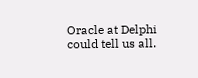Oracle at Delphi could tell us all.